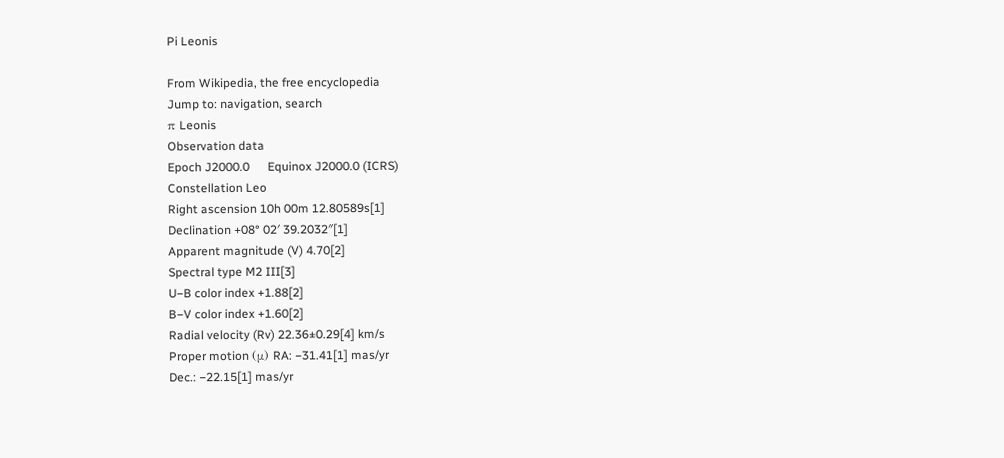Pi Leonis

From Wikipedia, the free encyclopedia
Jump to: navigation, search
π Leonis
Observation data
Epoch J2000.0      Equinox J2000.0 (ICRS)
Constellation Leo
Right ascension 10h 00m 12.80589s[1]
Declination +08° 02′ 39.2032″[1]
Apparent magnitude (V) 4.70[2]
Spectral type M2 III[3]
U−B color index +1.88[2]
B−V color index +1.60[2]
Radial velocity (Rv) 22.36±0.29[4] km/s
Proper motion (μ) RA: −31.41[1] mas/yr
Dec.: −22.15[1] mas/yr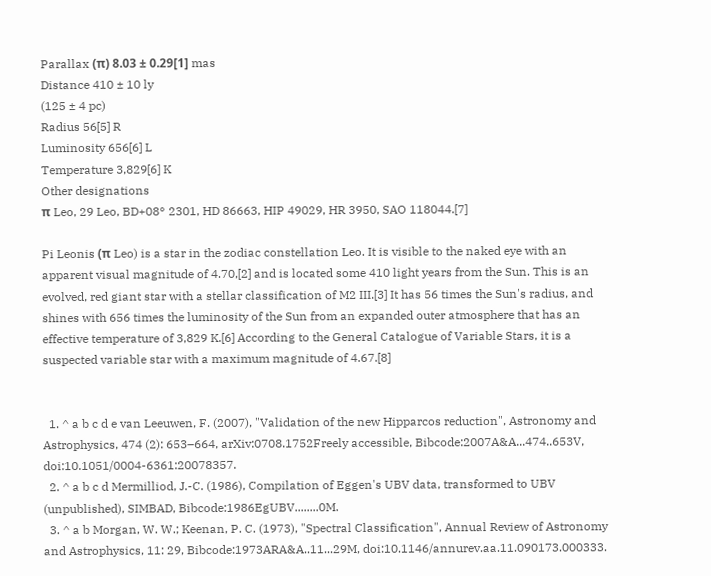Parallax (π) 8.03 ± 0.29[1] mas
Distance 410 ± 10 ly
(125 ± 4 pc)
Radius 56[5] R
Luminosity 656[6] L
Temperature 3,829[6] K
Other designations
π Leo, 29 Leo, BD+08° 2301, HD 86663, HIP 49029, HR 3950, SAO 118044.[7]

Pi Leonis (π Leo) is a star in the zodiac constellation Leo. It is visible to the naked eye with an apparent visual magnitude of 4.70,[2] and is located some 410 light years from the Sun. This is an evolved, red giant star with a stellar classification of M2 III.[3] It has 56 times the Sun's radius, and shines with 656 times the luminosity of the Sun from an expanded outer atmosphere that has an effective temperature of 3,829 K.[6] According to the General Catalogue of Variable Stars, it is a suspected variable star with a maximum magnitude of 4.67.[8]


  1. ^ a b c d e van Leeuwen, F. (2007), "Validation of the new Hipparcos reduction", Astronomy and Astrophysics, 474 (2): 653–664, arXiv:0708.1752Freely accessible, Bibcode:2007A&A...474..653V, doi:10.1051/0004-6361:20078357.
  2. ^ a b c d Mermilliod, J.-C. (1986), Compilation of Eggen's UBV data, transformed to UBV (unpublished), SIMBAD, Bibcode:1986EgUBV........0M.
  3. ^ a b Morgan, W. W.; Keenan, P. C. (1973), "Spectral Classification", Annual Review of Astronomy and Astrophysics, 11: 29, Bibcode:1973ARA&A..11...29M, doi:10.1146/annurev.aa.11.090173.000333.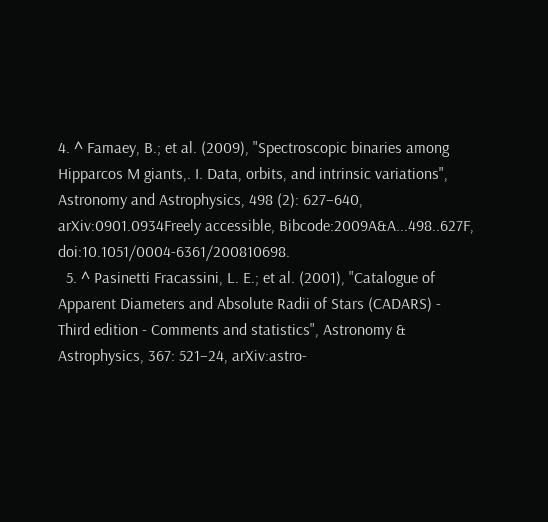4. ^ Famaey, B.; et al. (2009), "Spectroscopic binaries among Hipparcos M giants,. I. Data, orbits, and intrinsic variations", Astronomy and Astrophysics, 498 (2): 627–640, arXiv:0901.0934Freely accessible, Bibcode:2009A&A...498..627F, doi:10.1051/0004-6361/200810698.
  5. ^ Pasinetti Fracassini, L. E.; et al. (2001), "Catalogue of Apparent Diameters and Absolute Radii of Stars (CADARS) - Third edition - Comments and statistics", Astronomy & Astrophysics, 367: 521–24, arXiv:astro-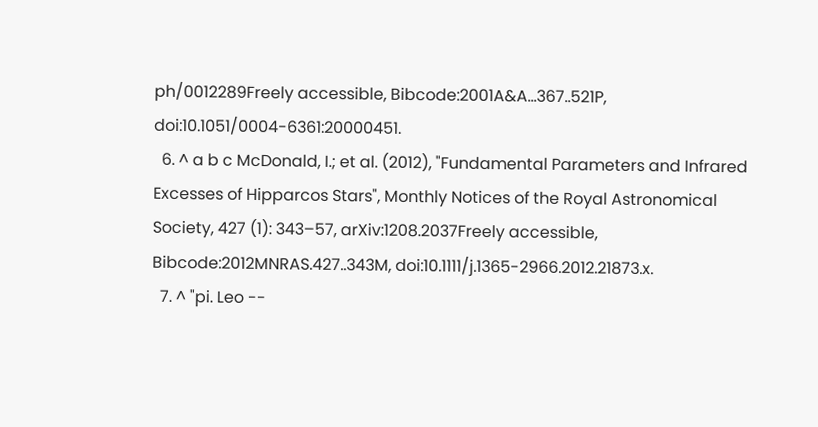ph/0012289Freely accessible, Bibcode:2001A&A...367..521P, doi:10.1051/0004-6361:20000451.
  6. ^ a b c McDonald, I.; et al. (2012), "Fundamental Parameters and Infrared Excesses of Hipparcos Stars", Monthly Notices of the Royal Astronomical Society, 427 (1): 343–57, arXiv:1208.2037Freely accessible, Bibcode:2012MNRAS.427..343M, doi:10.1111/j.1365-2966.2012.21873.x.
  7. ^ "pi. Leo --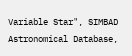Variable Star", SIMBAD Astronomical Database,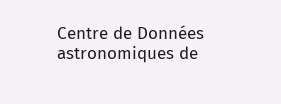Centre de Données astronomiques de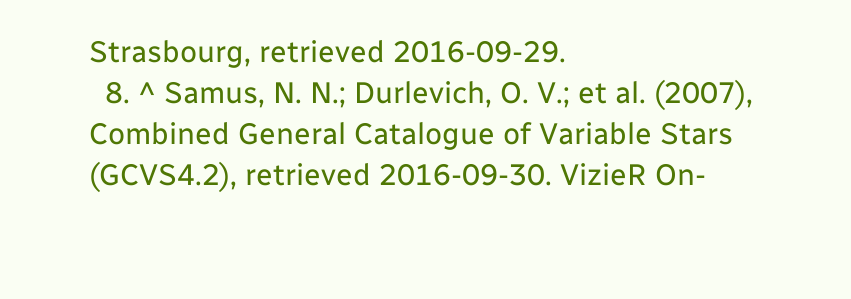Strasbourg, retrieved 2016-09-29.
  8. ^ Samus, N. N.; Durlevich, O. V.; et al. (2007), Combined General Catalogue of Variable Stars (GCVS4.2), retrieved 2016-09-30. VizieR On-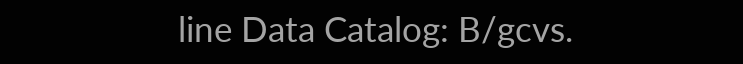line Data Catalog: B/gcvs.